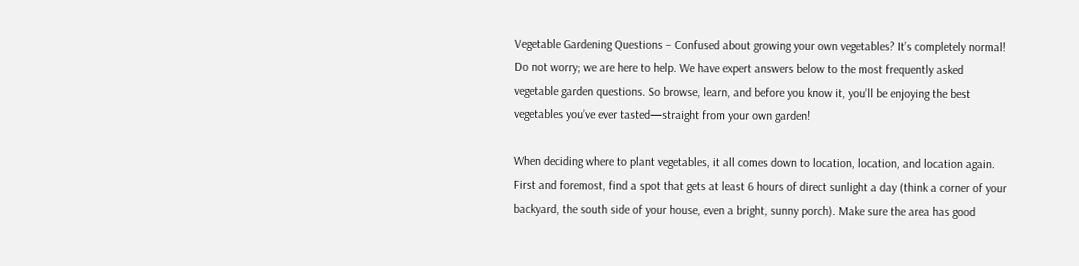Vegetable Gardening Questions – Confused about growing your own vegetables? It’s completely normal! Do not worry; we are here to help. We have expert answers below to the most frequently asked vegetable garden questions. So browse, learn, and before you know it, you’ll be enjoying the best vegetables you’ve ever tasted—straight from your own garden!

When deciding where to plant vegetables, it all comes down to location, location, and location again. First and foremost, find a spot that gets at least 6 hours of direct sunlight a day (think a corner of your backyard, the south side of your house, even a bright, sunny porch). Make sure the area has good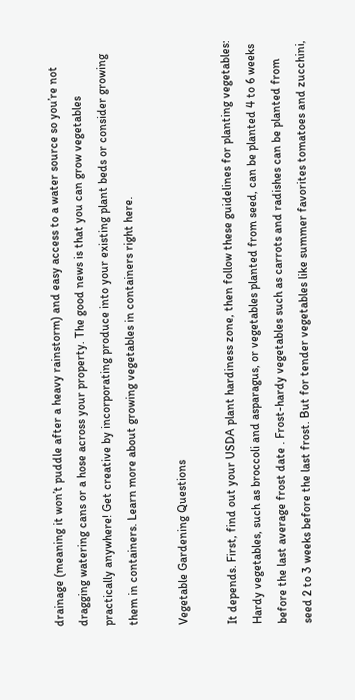drainage (meaning it won’t puddle after a heavy rainstorm) and easy access to a water source so you’re not dragging watering cans or a hose across your property. The good news is that you can grow vegetables practically anywhere! Get creative by incorporating produce into your existing plant beds or consider growing them in containers. Learn more about growing vegetables in containers right here.

Vegetable Gardening Questions

It depends. First, find out your USDA plant hardiness zone, then follow these guidelines for planting vegetables: Hardy vegetables, such as broccoli and asparagus, or vegetables planted from seed, can be planted 4 to 6 weeks before the last average frost date . Frost-hardy vegetables such as carrots and radishes can be planted from seed 2 to 3 weeks before the last frost. But for tender vegetables like summer favorites tomatoes and zucchini,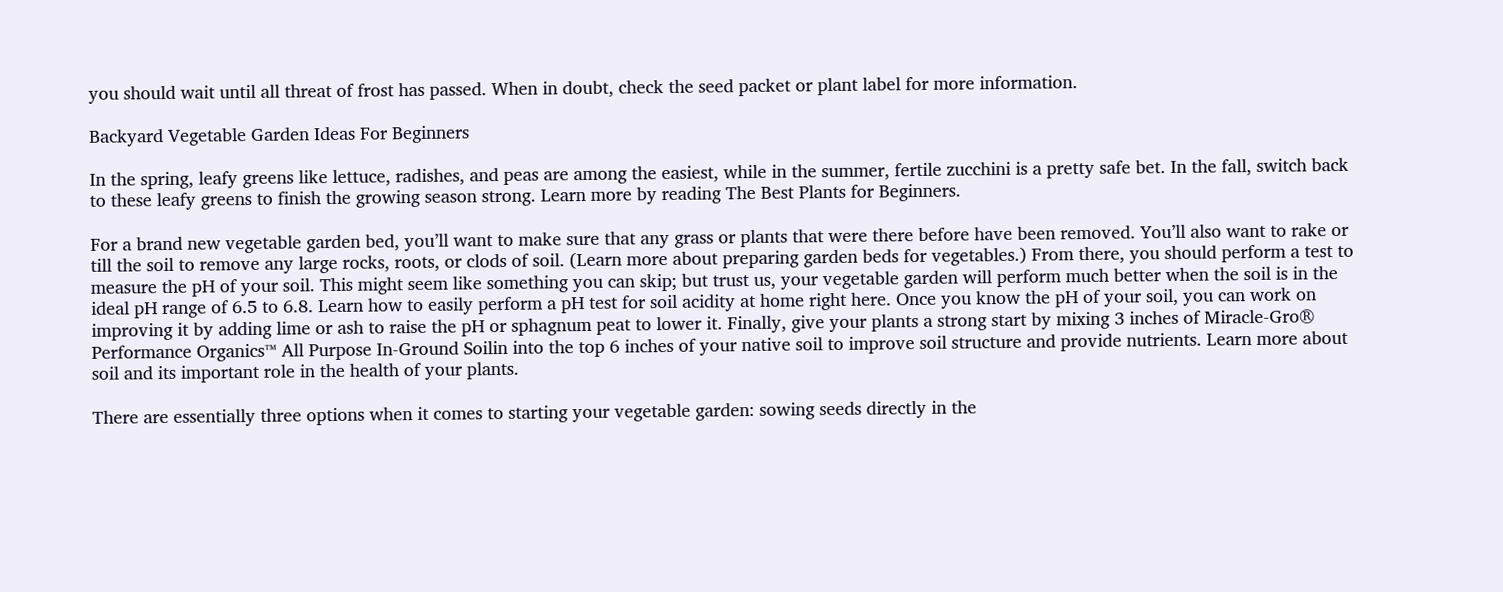you should wait until all threat of frost has passed. When in doubt, check the seed packet or plant label for more information.

Backyard Vegetable Garden Ideas For Beginners

In the spring, leafy greens like lettuce, radishes, and peas are among the easiest, while in the summer, fertile zucchini is a pretty safe bet. In the fall, switch back to these leafy greens to finish the growing season strong. Learn more by reading The Best Plants for Beginners.

For a brand new vegetable garden bed, you’ll want to make sure that any grass or plants that were there before have been removed. You’ll also want to rake or till the soil to remove any large rocks, roots, or clods of soil. (Learn more about preparing garden beds for vegetables.) From there, you should perform a test to measure the pH of your soil. This might seem like something you can skip; but trust us, your vegetable garden will perform much better when the soil is in the ideal pH range of 6.5 to 6.8. Learn how to easily perform a pH test for soil acidity at home right here. Once you know the pH of your soil, you can work on improving it by adding lime or ash to raise the pH or sphagnum peat to lower it. Finally, give your plants a strong start by mixing 3 inches of Miracle-Gro® Performance Organics™ All Purpose In-Ground Soilin into the top 6 inches of your native soil to improve soil structure and provide nutrients. Learn more about soil and its important role in the health of your plants.

There are essentially three options when it comes to starting your vegetable garden: sowing seeds directly in the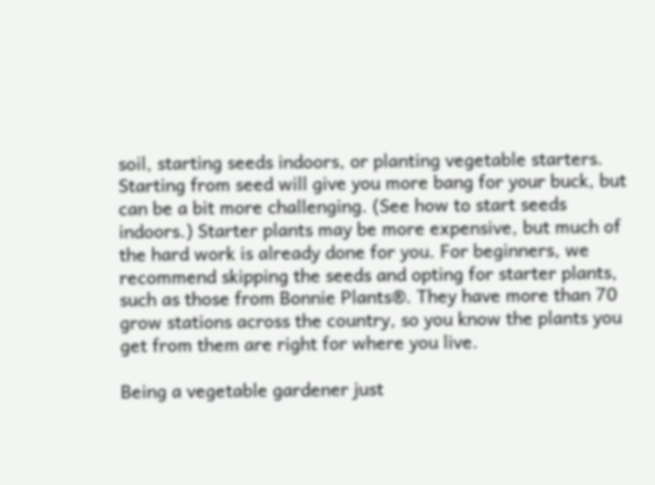soil, starting seeds indoors, or planting vegetable starters. Starting from seed will give you more bang for your buck, but can be a bit more challenging. (See how to start seeds indoors.) Starter plants may be more expensive, but much of the hard work is already done for you. For beginners, we recommend skipping the seeds and opting for starter plants, such as those from Bonnie Plants®. They have more than 70 grow stations across the country, so you know the plants you get from them are right for where you live.

Being a vegetable gardener just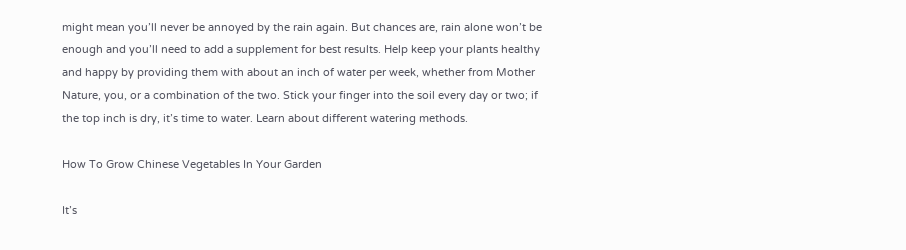might mean you’ll never be annoyed by the rain again. But chances are, rain alone won’t be enough and you’ll need to add a supplement for best results. Help keep your plants healthy and happy by providing them with about an inch of water per week, whether from Mother Nature, you, or a combination of the two. Stick your finger into the soil every day or two; if the top inch is dry, it’s time to water. Learn about different watering methods.

How To Grow Chinese Vegetables In Your Garden

It’s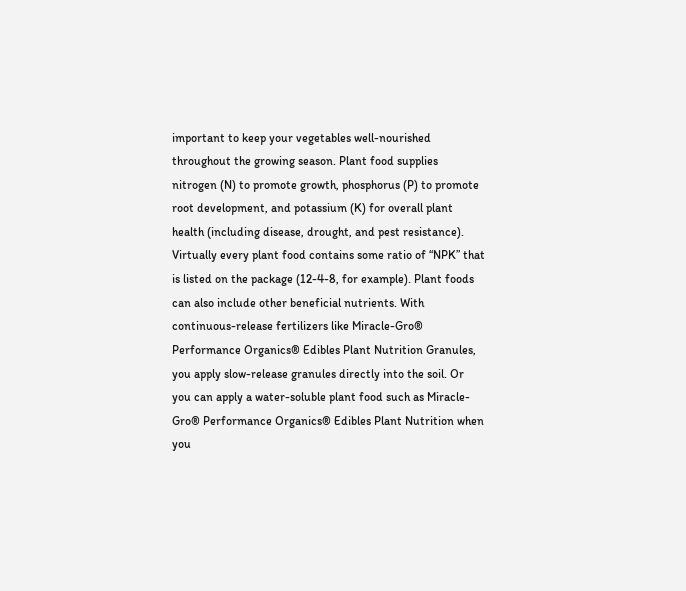important to keep your vegetables well-nourished throughout the growing season. Plant food supplies nitrogen (N) to promote growth, phosphorus (P) to promote root development, and potassium (K) for overall plant health (including disease, drought, and pest resistance). Virtually every plant food contains some ratio of “NPK” that is listed on the package (12-4-8, for example). Plant foods can also include other beneficial nutrients. With continuous-release fertilizers like Miracle-Gro® Performance Organics® Edibles Plant Nutrition Granules, you apply slow-release granules directly into the soil. Or you can apply a water-soluble plant food such as Miracle-Gro® Performance Organics® Edibles Plant Nutrition when you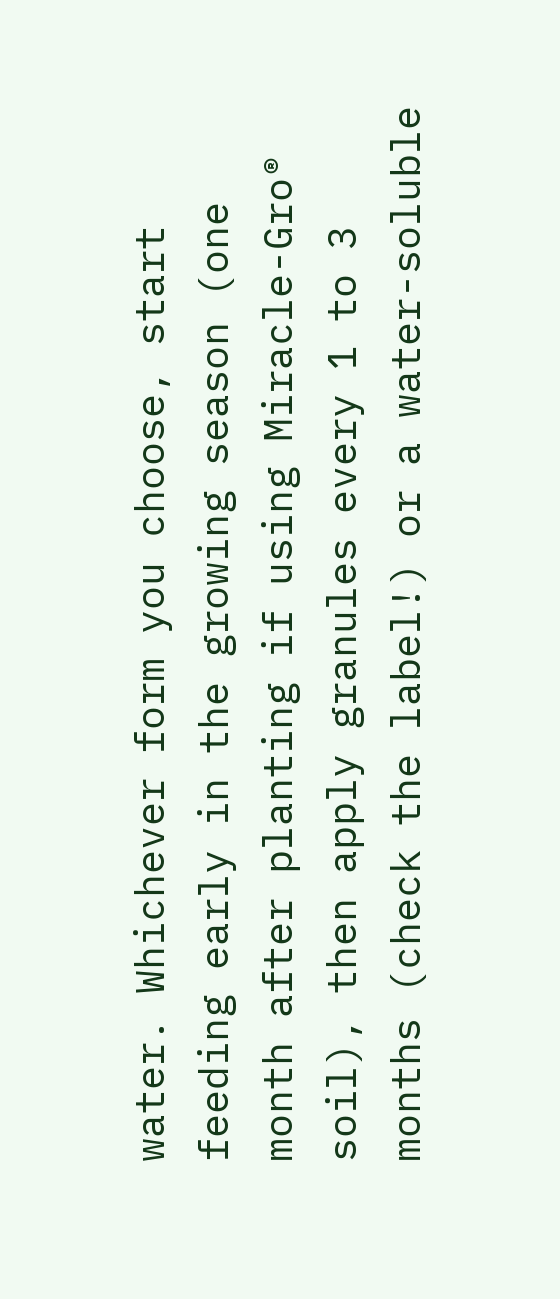water. Whichever form you choose, start feeding early in the growing season (one month after planting if using Miracle-Gro® soil), then apply granules every 1 to 3 months (check the label!) or a water-soluble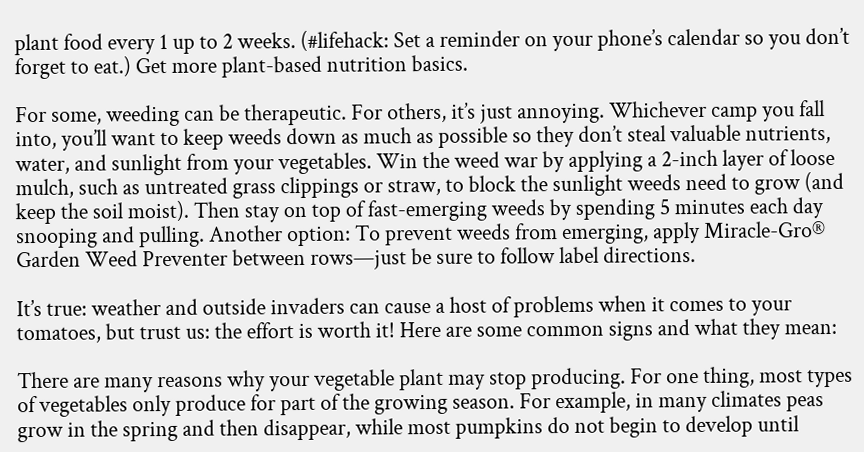plant food every 1 up to 2 weeks. (#lifehack: Set a reminder on your phone’s calendar so you don’t forget to eat.) Get more plant-based nutrition basics.

For some, weeding can be therapeutic. For others, it’s just annoying. Whichever camp you fall into, you’ll want to keep weeds down as much as possible so they don’t steal valuable nutrients, water, and sunlight from your vegetables. Win the weed war by applying a 2-inch layer of loose mulch, such as untreated grass clippings or straw, to block the sunlight weeds need to grow (and keep the soil moist). Then stay on top of fast-emerging weeds by spending 5 minutes each day snooping and pulling. Another option: To prevent weeds from emerging, apply Miracle-Gro® Garden Weed Preventer between rows—just be sure to follow label directions.

It’s true: weather and outside invaders can cause a host of problems when it comes to your tomatoes, but trust us: the effort is worth it! Here are some common signs and what they mean:

There are many reasons why your vegetable plant may stop producing. For one thing, most types of vegetables only produce for part of the growing season. For example, in many climates peas grow in the spring and then disappear, while most pumpkins do not begin to develop until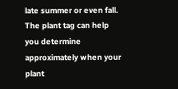late summer or even fall. The plant tag can help you determine approximately when your plant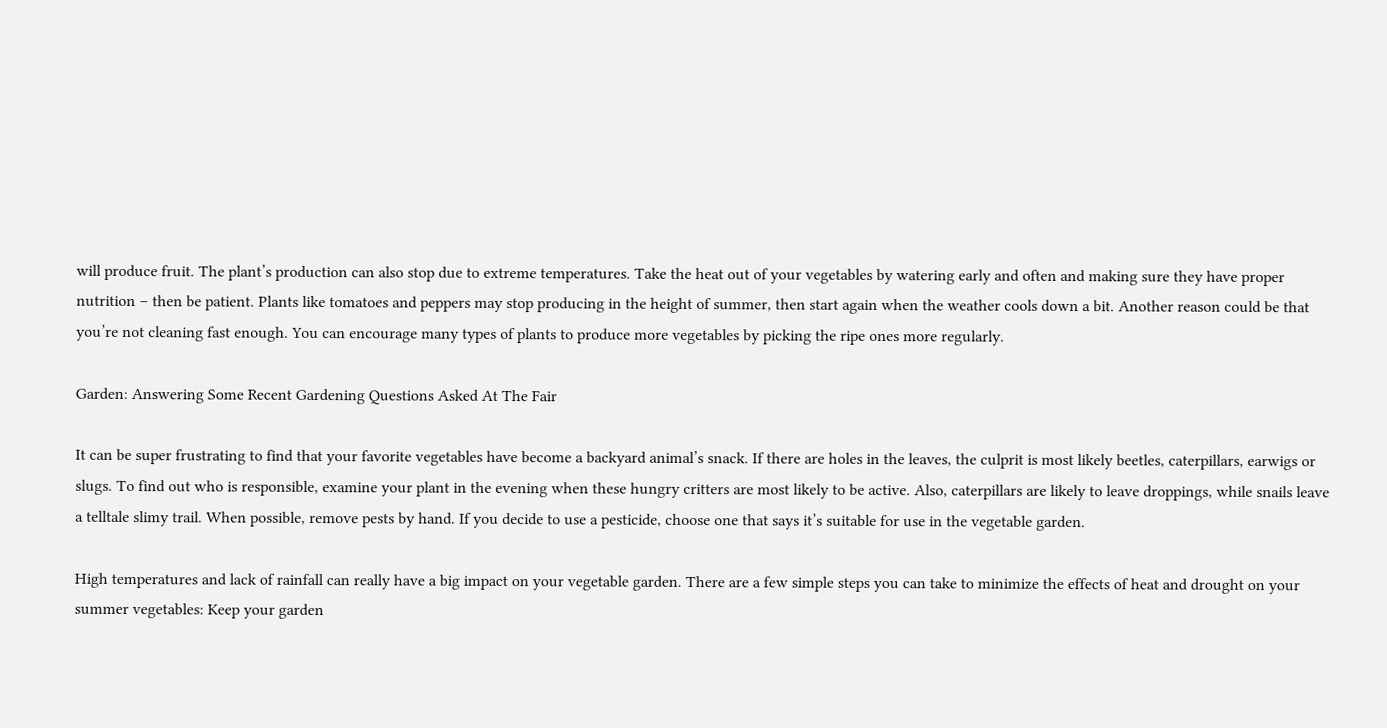will produce fruit. The plant’s production can also stop due to extreme temperatures. Take the heat out of your vegetables by watering early and often and making sure they have proper nutrition – then be patient. Plants like tomatoes and peppers may stop producing in the height of summer, then start again when the weather cools down a bit. Another reason could be that you’re not cleaning fast enough. You can encourage many types of plants to produce more vegetables by picking the ripe ones more regularly.

Garden: Answering Some Recent Gardening Questions Asked At The Fair

It can be super frustrating to find that your favorite vegetables have become a backyard animal’s snack. If there are holes in the leaves, the culprit is most likely beetles, caterpillars, earwigs or slugs. To find out who is responsible, examine your plant in the evening when these hungry critters are most likely to be active. Also, caterpillars are likely to leave droppings, while snails leave a telltale slimy trail. When possible, remove pests by hand. If you decide to use a pesticide, choose one that says it’s suitable for use in the vegetable garden.

High temperatures and lack of rainfall can really have a big impact on your vegetable garden. There are a few simple steps you can take to minimize the effects of heat and drought on your summer vegetables: Keep your garden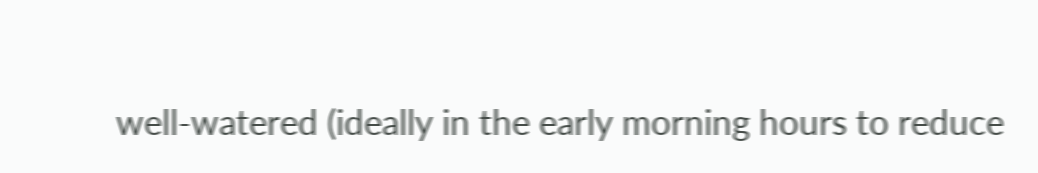well-watered (ideally in the early morning hours to reduce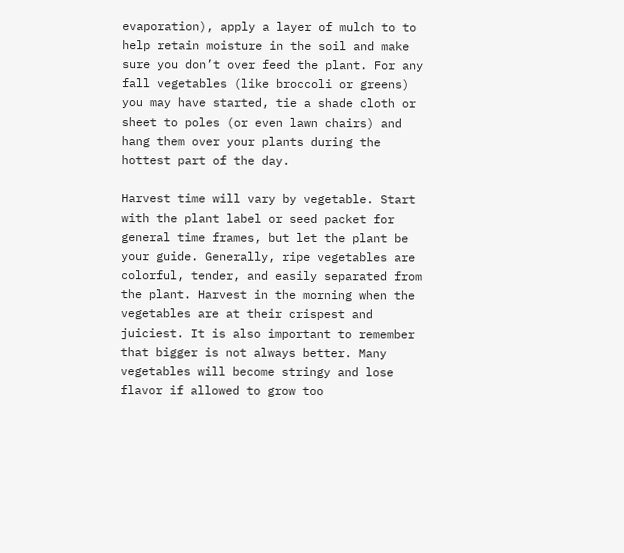evaporation), apply a layer of mulch to to help retain moisture in the soil and make sure you don’t over feed the plant. For any fall vegetables (like broccoli or greens) you may have started, tie a shade cloth or sheet to poles (or even lawn chairs) and hang them over your plants during the hottest part of the day.

Harvest time will vary by vegetable. Start with the plant label or seed packet for general time frames, but let the plant be your guide. Generally, ripe vegetables are colorful, tender, and easily separated from the plant. Harvest in the morning when the vegetables are at their crispest and juiciest. It is also important to remember that bigger is not always better. Many vegetables will become stringy and lose flavor if allowed to grow too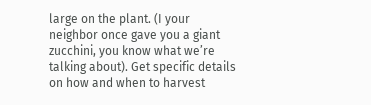large on the plant. (I your neighbor once gave you a giant zucchini, you know what we’re talking about). Get specific details on how and when to harvest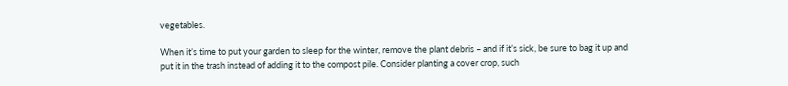vegetables.

When it’s time to put your garden to sleep for the winter, remove the plant debris – and if it’s sick, be sure to bag it up and put it in the trash instead of adding it to the compost pile. Consider planting a cover crop, such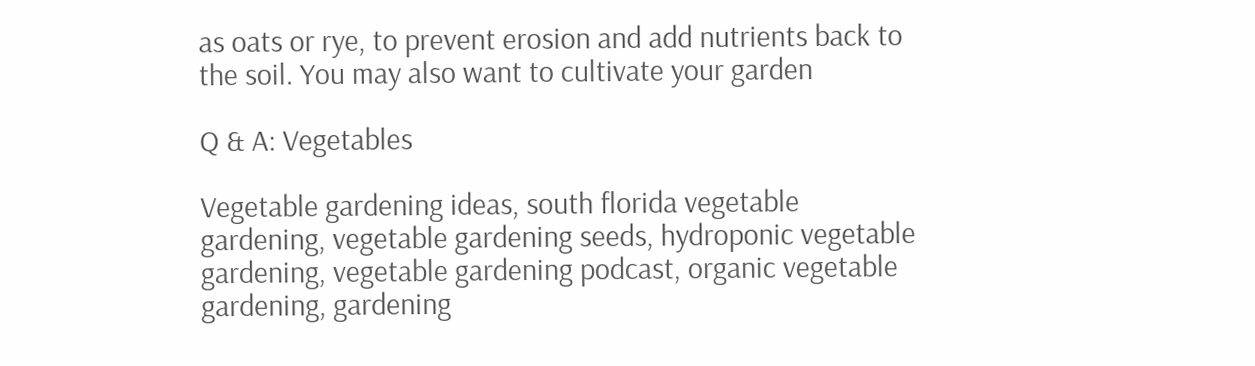as oats or rye, to prevent erosion and add nutrients back to the soil. You may also want to cultivate your garden

Q & A: Vegetables

Vegetable gardening ideas, south florida vegetable gardening, vegetable gardening seeds, hydroponic vegetable gardening, vegetable gardening podcast, organic vegetable gardening, gardening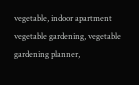vegetable, indoor apartment vegetable gardening, vegetable gardening planner,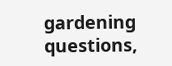gardening questions,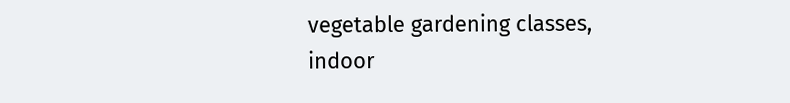vegetable gardening classes, indoor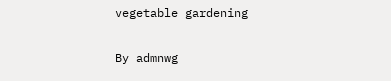vegetable gardening

By admnwg